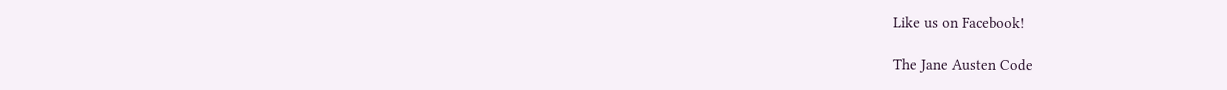Like us on Facebook!

The Jane Austen Code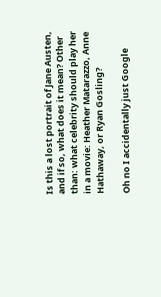Is this a lost portrait of Jane Austen, and if so, what does it mean? Other than: what celebrity should play her in a movie: Heather Matarazzo, Anne Hathaway, or Ryan Gosling?

Oh no I accidentally just Google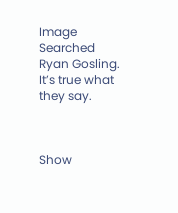Image Searched Ryan Gosling. It’s true what they say.



Show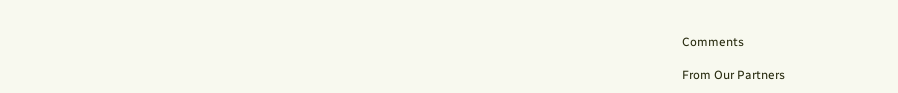Comments

From Our Partners